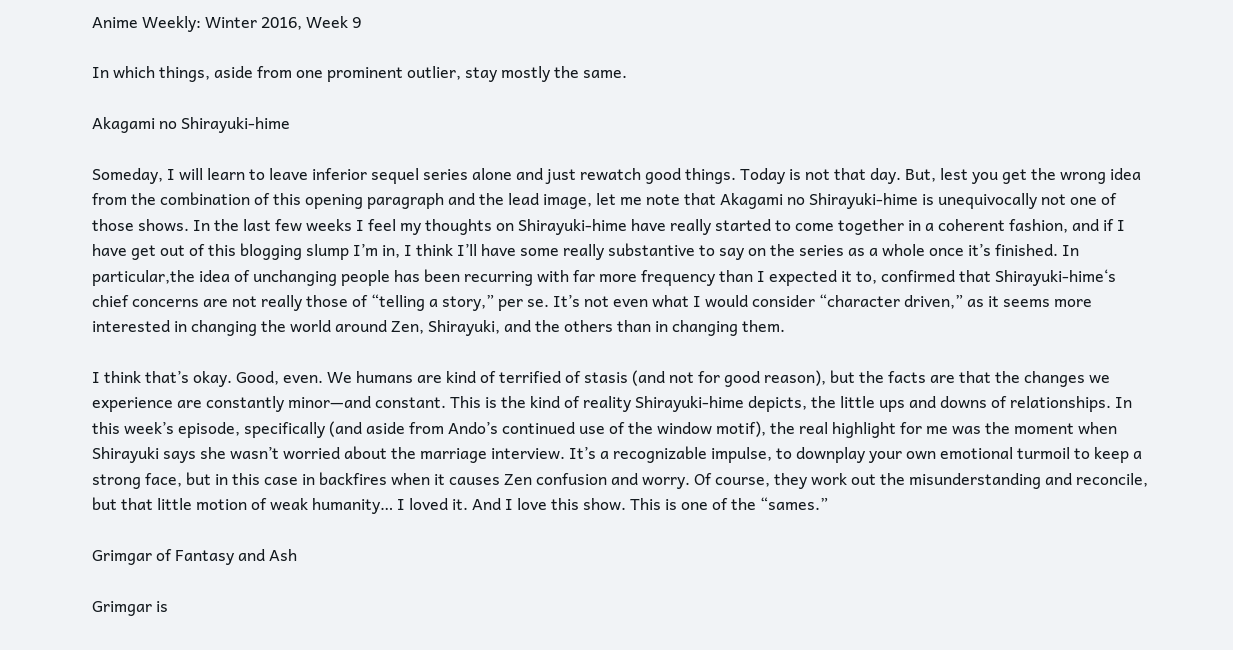Anime Weekly: Winter 2016, Week 9

In which things, aside from one prominent outlier, stay mostly the same.

Akagami no Shirayuki-hime

Someday, I will learn to leave inferior sequel series alone and just rewatch good things. Today is not that day. But, lest you get the wrong idea from the combination of this opening paragraph and the lead image, let me note that Akagami no Shirayuki-hime is unequivocally not one of those shows. In the last few weeks I feel my thoughts on Shirayuki-hime have really started to come together in a coherent fashion, and if I have get out of this blogging slump I’m in, I think I’ll have some really substantive to say on the series as a whole once it’s finished. In particular,the idea of unchanging people has been recurring with far more frequency than I expected it to, confirmed that Shirayuki-hime‘s chief concerns are not really those of “telling a story,” per se. It’s not even what I would consider “character driven,” as it seems more interested in changing the world around Zen, Shirayuki, and the others than in changing them.

I think that’s okay. Good, even. We humans are kind of terrified of stasis (and not for good reason), but the facts are that the changes we experience are constantly minor—and constant. This is the kind of reality Shirayuki-hime depicts, the little ups and downs of relationships. In this week’s episode, specifically (and aside from Ando’s continued use of the window motif), the real highlight for me was the moment when Shirayuki says she wasn’t worried about the marriage interview. It’s a recognizable impulse, to downplay your own emotional turmoil to keep a strong face, but in this case in backfires when it causes Zen confusion and worry. Of course, they work out the misunderstanding and reconcile, but that little motion of weak humanity… I loved it. And I love this show. This is one of the “sames.”

Grimgar of Fantasy and Ash

Grimgar is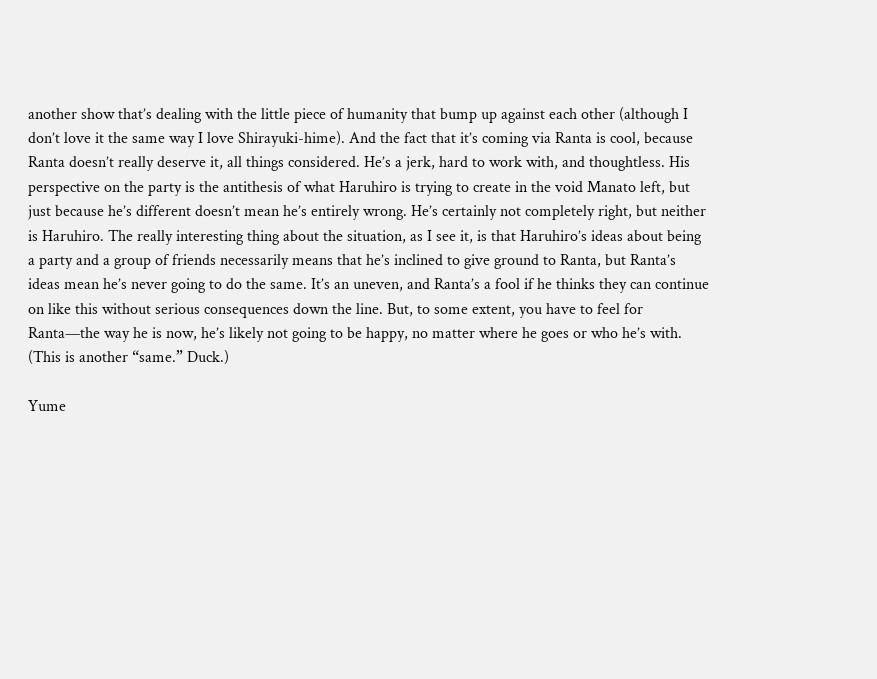another show that’s dealing with the little piece of humanity that bump up against each other (although I don’t love it the same way I love Shirayuki-hime). And the fact that it’s coming via Ranta is cool, because Ranta doesn’t really deserve it, all things considered. He’s a jerk, hard to work with, and thoughtless. His perspective on the party is the antithesis of what Haruhiro is trying to create in the void Manato left, but just because he’s different doesn’t mean he’s entirely wrong. He’s certainly not completely right, but neither is Haruhiro. The really interesting thing about the situation, as I see it, is that Haruhiro’s ideas about being a party and a group of friends necessarily means that he’s inclined to give ground to Ranta, but Ranta’s ideas mean he’s never going to do the same. It’s an uneven, and Ranta’s a fool if he thinks they can continue on like this without serious consequences down the line. But, to some extent, you have to feel for Ranta—the way he is now, he’s likely not going to be happy, no matter where he goes or who he’s with. (This is another “same.” Duck.)

Yume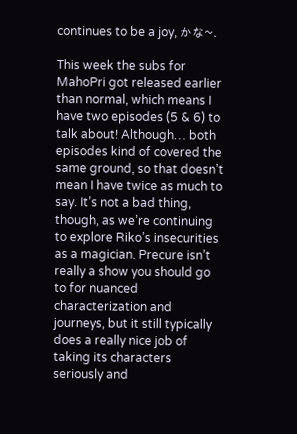continues to be a joy, かな~.

This week the subs for MahoPri got released earlier than normal, which means I have two episodes (5 & 6) to talk about! Although… both episodes kind of covered the same ground, so that doesn’t mean I have twice as much to say. It’s not a bad thing, though, as we’re continuing to explore Riko’s insecurities as a magician. Precure isn’t really a show you should go to for nuanced characterization and journeys, but it still typically does a really nice job of taking its characters seriously and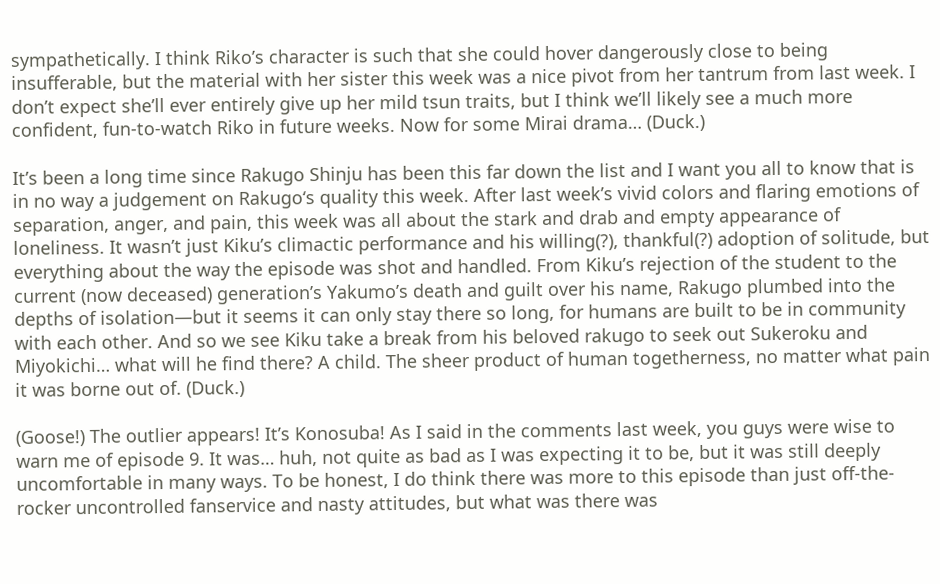sympathetically. I think Riko’s character is such that she could hover dangerously close to being insufferable, but the material with her sister this week was a nice pivot from her tantrum from last week. I don’t expect she’ll ever entirely give up her mild tsun traits, but I think we’ll likely see a much more confident, fun-to-watch Riko in future weeks. Now for some Mirai drama… (Duck.)

It’s been a long time since Rakugo Shinju has been this far down the list and I want you all to know that is in no way a judgement on Rakugo‘s quality this week. After last week’s vivid colors and flaring emotions of separation, anger, and pain, this week was all about the stark and drab and empty appearance of loneliness. It wasn’t just Kiku’s climactic performance and his willing(?), thankful(?) adoption of solitude, but everything about the way the episode was shot and handled. From Kiku’s rejection of the student to the current (now deceased) generation’s Yakumo’s death and guilt over his name, Rakugo plumbed into the depths of isolation—but it seems it can only stay there so long, for humans are built to be in community with each other. And so we see Kiku take a break from his beloved rakugo to seek out Sukeroku and Miyokichi… what will he find there? A child. The sheer product of human togetherness, no matter what pain it was borne out of. (Duck.)

(Goose!) The outlier appears! It’s Konosuba! As I said in the comments last week, you guys were wise to warn me of episode 9. It was… huh, not quite as bad as I was expecting it to be, but it was still deeply uncomfortable in many ways. To be honest, I do think there was more to this episode than just off-the-rocker uncontrolled fanservice and nasty attitudes, but what was there was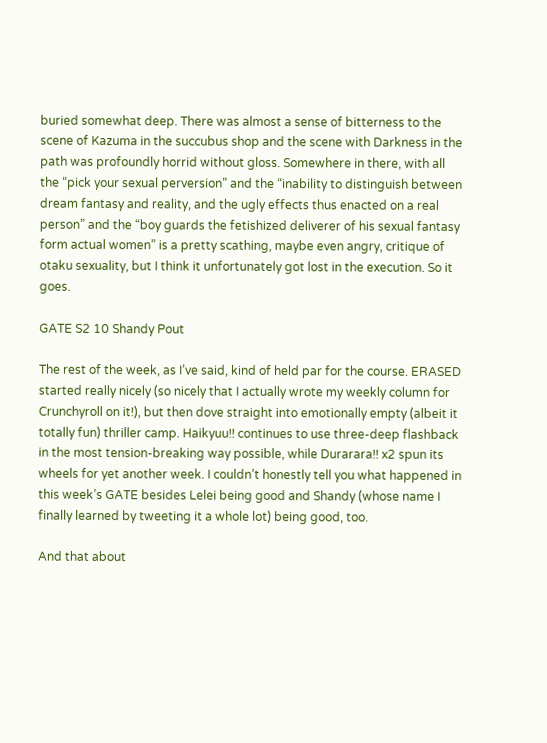buried somewhat deep. There was almost a sense of bitterness to the scene of Kazuma in the succubus shop and the scene with Darkness in the path was profoundly horrid without gloss. Somewhere in there, with all the “pick your sexual perversion” and the “inability to distinguish between dream fantasy and reality, and the ugly effects thus enacted on a real person” and the “boy guards the fetishized deliverer of his sexual fantasy form actual women” is a pretty scathing, maybe even angry, critique of otaku sexuality, but I think it unfortunately got lost in the execution. So it goes.

GATE S2 10 Shandy Pout

The rest of the week, as I’ve said, kind of held par for the course. ERASED started really nicely (so nicely that I actually wrote my weekly column for Crunchyroll on it!), but then dove straight into emotionally empty (albeit it totally fun) thriller camp. Haikyuu!! continues to use three-deep flashback in the most tension-breaking way possible, while Durarara!! x2 spun its wheels for yet another week. I couldn’t honestly tell you what happened in this week’s GATE besides Lelei being good and Shandy (whose name I finally learned by tweeting it a whole lot) being good, too.

And that about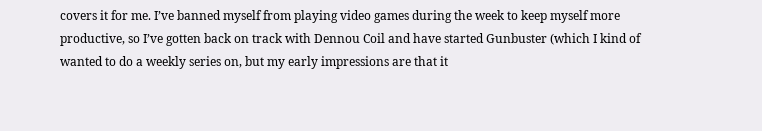covers it for me. I’ve banned myself from playing video games during the week to keep myself more productive, so I’ve gotten back on track with Dennou Coil and have started Gunbuster (which I kind of wanted to do a weekly series on, but my early impressions are that it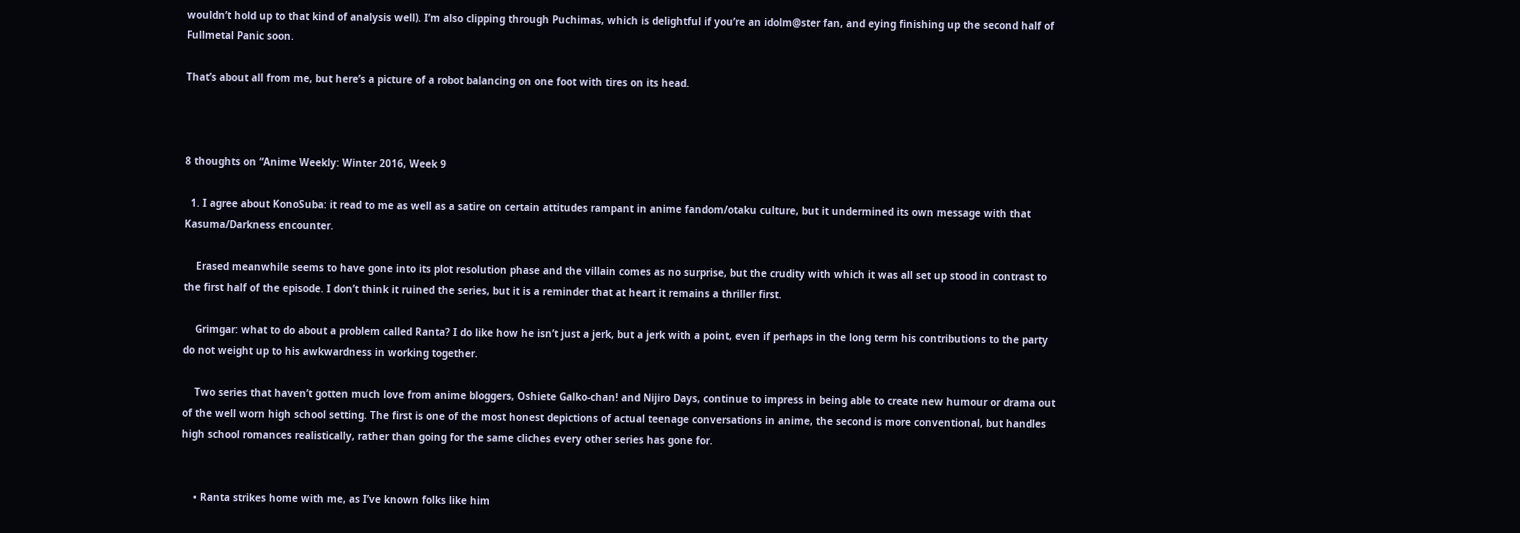wouldn’t hold up to that kind of analysis well). I’m also clipping through Puchimas, which is delightful if you’re an idolm@ster fan, and eying finishing up the second half of Fullmetal Panic soon.

That’s about all from me, but here’s a picture of a robot balancing on one foot with tires on its head.



8 thoughts on “Anime Weekly: Winter 2016, Week 9

  1. I agree about KonoSuba: it read to me as well as a satire on certain attitudes rampant in anime fandom/otaku culture, but it undermined its own message with that Kasuma/Darkness encounter.

    Erased meanwhile seems to have gone into its plot resolution phase and the villain comes as no surprise, but the crudity with which it was all set up stood in contrast to the first half of the episode. I don’t think it ruined the series, but it is a reminder that at heart it remains a thriller first.

    Grimgar: what to do about a problem called Ranta? I do like how he isn’t just a jerk, but a jerk with a point, even if perhaps in the long term his contributions to the party do not weight up to his awkwardness in working together.

    Two series that haven’t gotten much love from anime bloggers, Oshiete Galko-chan! and Nijiro Days, continue to impress in being able to create new humour or drama out of the well worn high school setting. The first is one of the most honest depictions of actual teenage conversations in anime, the second is more conventional, but handles high school romances realistically, rather than going for the same cliches every other series has gone for.


    • Ranta strikes home with me, as I’ve known folks like him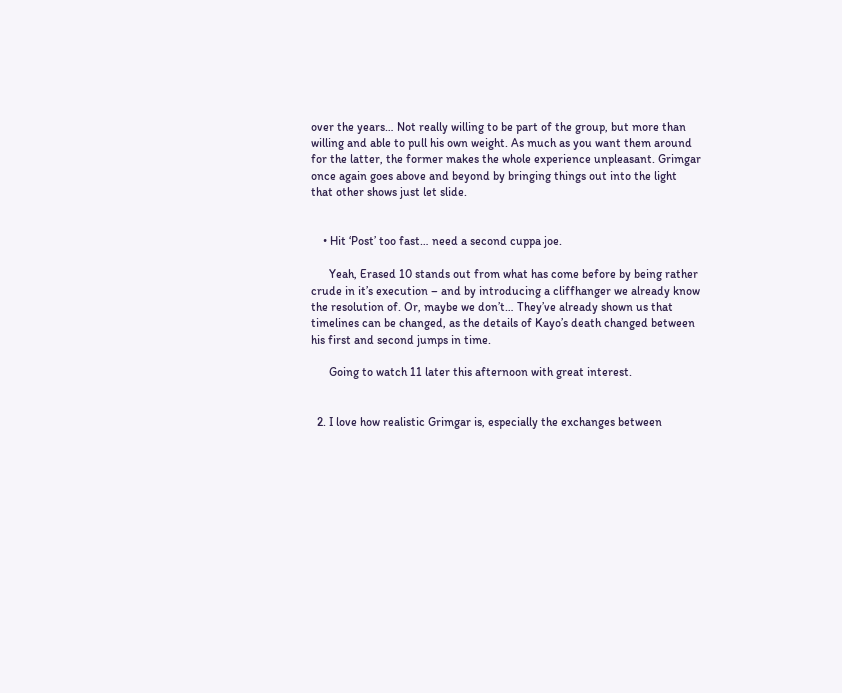over the years… Not really willing to be part of the group, but more than willing and able to pull his own weight. As much as you want them around for the latter, the former makes the whole experience unpleasant. Grimgar once again goes above and beyond by bringing things out into the light that other shows just let slide.


    • Hit ‘Post’ too fast… need a second cuppa joe.

      Yeah, Erased 10 stands out from what has come before by being rather crude in it’s execution – and by introducing a cliffhanger we already know the resolution of. Or, maybe we don’t… They’ve already shown us that timelines can be changed, as the details of Kayo’s death changed between his first and second jumps in time.

      Going to watch 11 later this afternoon with great interest.


  2. I love how realistic Grimgar is, especially the exchanges between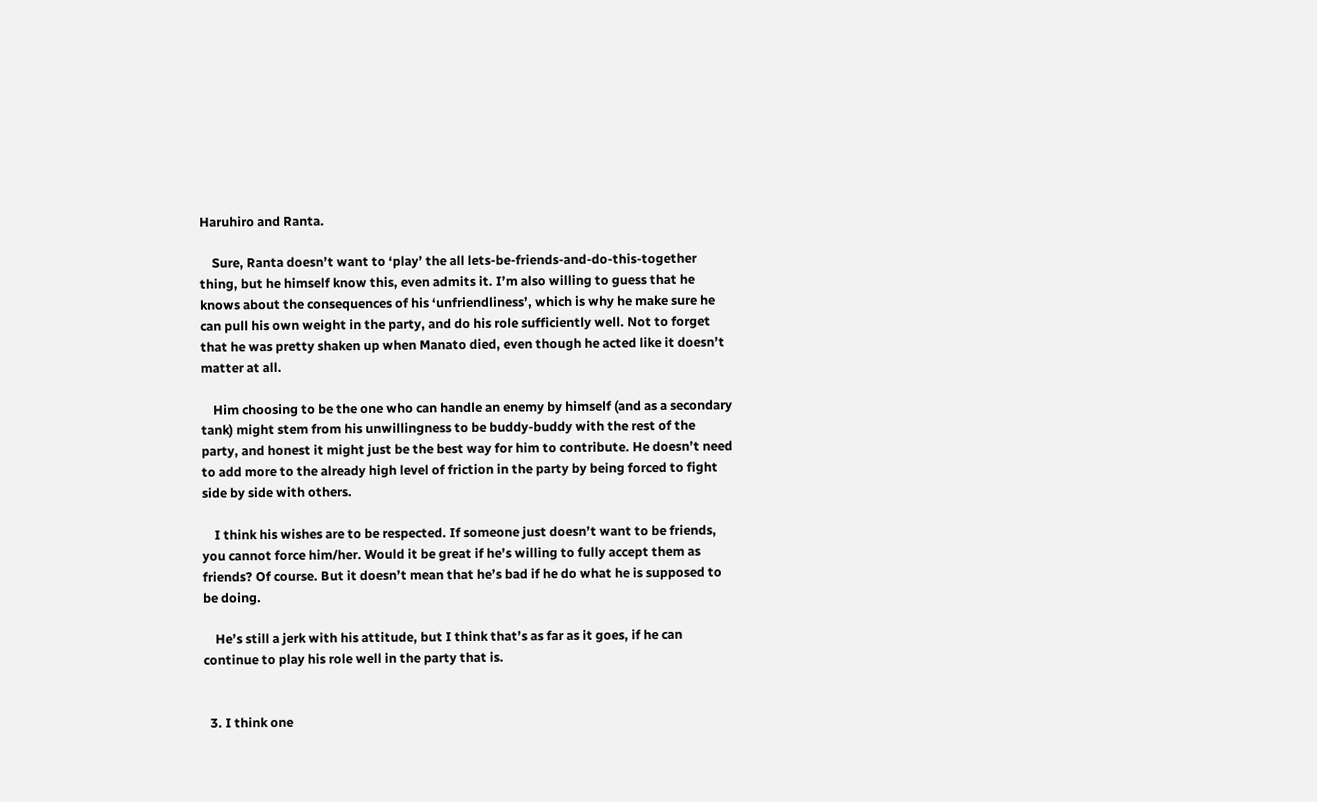Haruhiro and Ranta.

    Sure, Ranta doesn’t want to ‘play’ the all lets-be-friends-and-do-this-together thing, but he himself know this, even admits it. I’m also willing to guess that he knows about the consequences of his ‘unfriendliness’, which is why he make sure he can pull his own weight in the party, and do his role sufficiently well. Not to forget that he was pretty shaken up when Manato died, even though he acted like it doesn’t matter at all.

    Him choosing to be the one who can handle an enemy by himself (and as a secondary tank) might stem from his unwillingness to be buddy-buddy with the rest of the party, and honest it might just be the best way for him to contribute. He doesn’t need to add more to the already high level of friction in the party by being forced to fight side by side with others.

    I think his wishes are to be respected. If someone just doesn’t want to be friends, you cannot force him/her. Would it be great if he’s willing to fully accept them as friends? Of course. But it doesn’t mean that he’s bad if he do what he is supposed to be doing.

    He’s still a jerk with his attitude, but I think that’s as far as it goes, if he can continue to play his role well in the party that is.


  3. I think one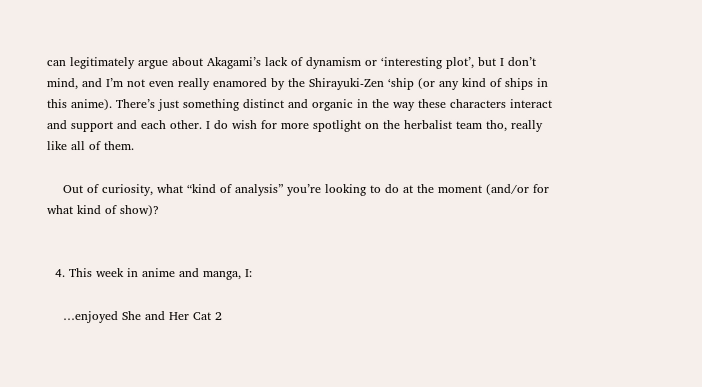can legitimately argue about Akagami’s lack of dynamism or ‘interesting plot’, but I don’t mind, and I’m not even really enamored by the Shirayuki-Zen ‘ship (or any kind of ships in this anime). There’s just something distinct and organic in the way these characters interact and support and each other. I do wish for more spotlight on the herbalist team tho, really like all of them.

    Out of curiosity, what “kind of analysis” you’re looking to do at the moment (and/or for what kind of show)?


  4. This week in anime and manga, I:

    …enjoyed She and Her Cat 2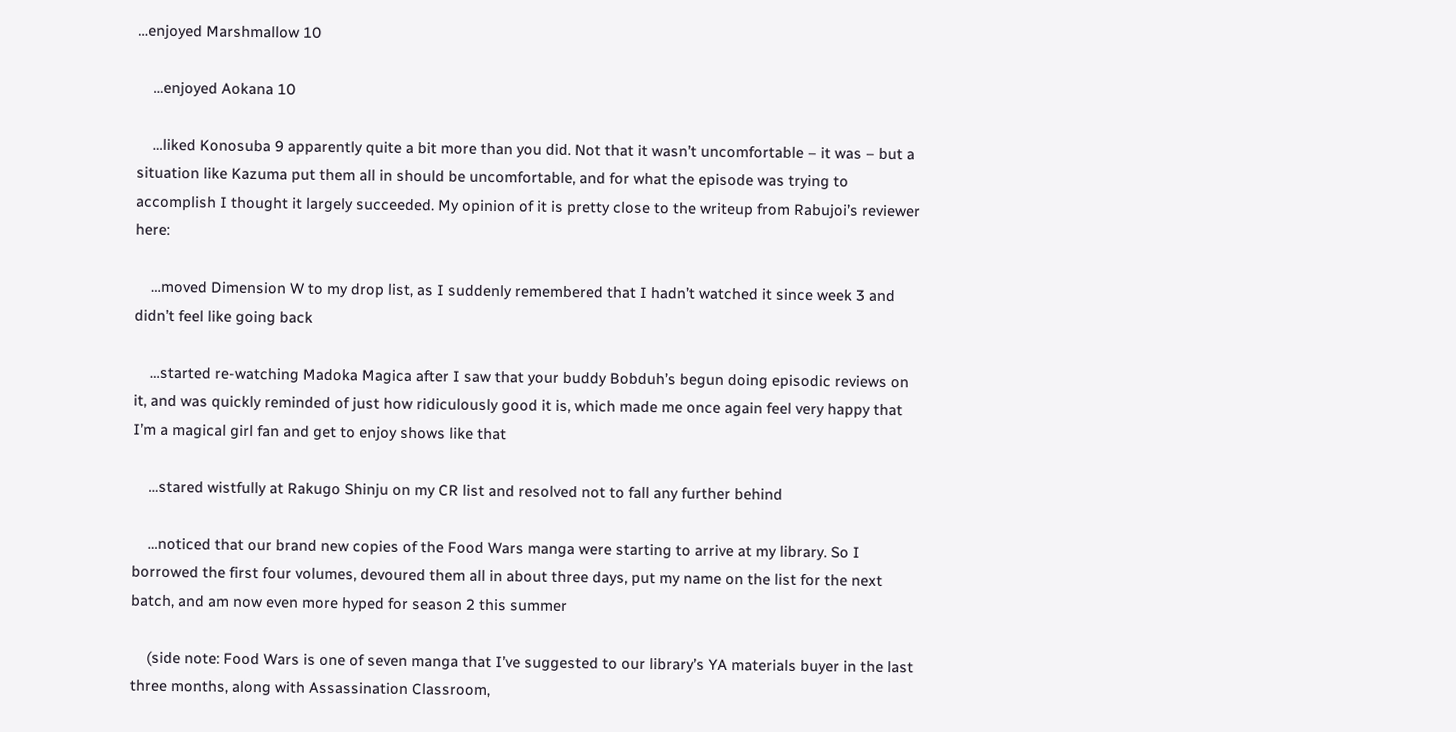…enjoyed Marshmallow 10

    …enjoyed Aokana 10

    …liked Konosuba 9 apparently quite a bit more than you did. Not that it wasn’t uncomfortable – it was – but a situation like Kazuma put them all in should be uncomfortable, and for what the episode was trying to accomplish I thought it largely succeeded. My opinion of it is pretty close to the writeup from Rabujoi’s reviewer here:

    …moved Dimension W to my drop list, as I suddenly remembered that I hadn’t watched it since week 3 and didn’t feel like going back

    …started re-watching Madoka Magica after I saw that your buddy Bobduh’s begun doing episodic reviews on it, and was quickly reminded of just how ridiculously good it is, which made me once again feel very happy that I’m a magical girl fan and get to enjoy shows like that

    …stared wistfully at Rakugo Shinju on my CR list and resolved not to fall any further behind

    …noticed that our brand new copies of the Food Wars manga were starting to arrive at my library. So I borrowed the first four volumes, devoured them all in about three days, put my name on the list for the next batch, and am now even more hyped for season 2 this summer

    (side note: Food Wars is one of seven manga that I’ve suggested to our library’s YA materials buyer in the last three months, along with Assassination Classroom,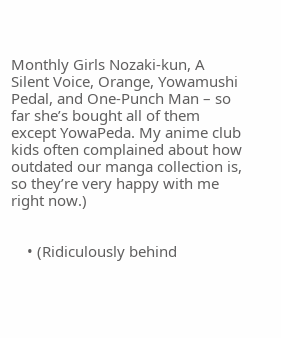Monthly Girls Nozaki-kun, A Silent Voice, Orange, Yowamushi Pedal, and One-Punch Man – so far she’s bought all of them except YowaPeda. My anime club kids often complained about how outdated our manga collection is, so they’re very happy with me right now.)


    • (Ridiculously behind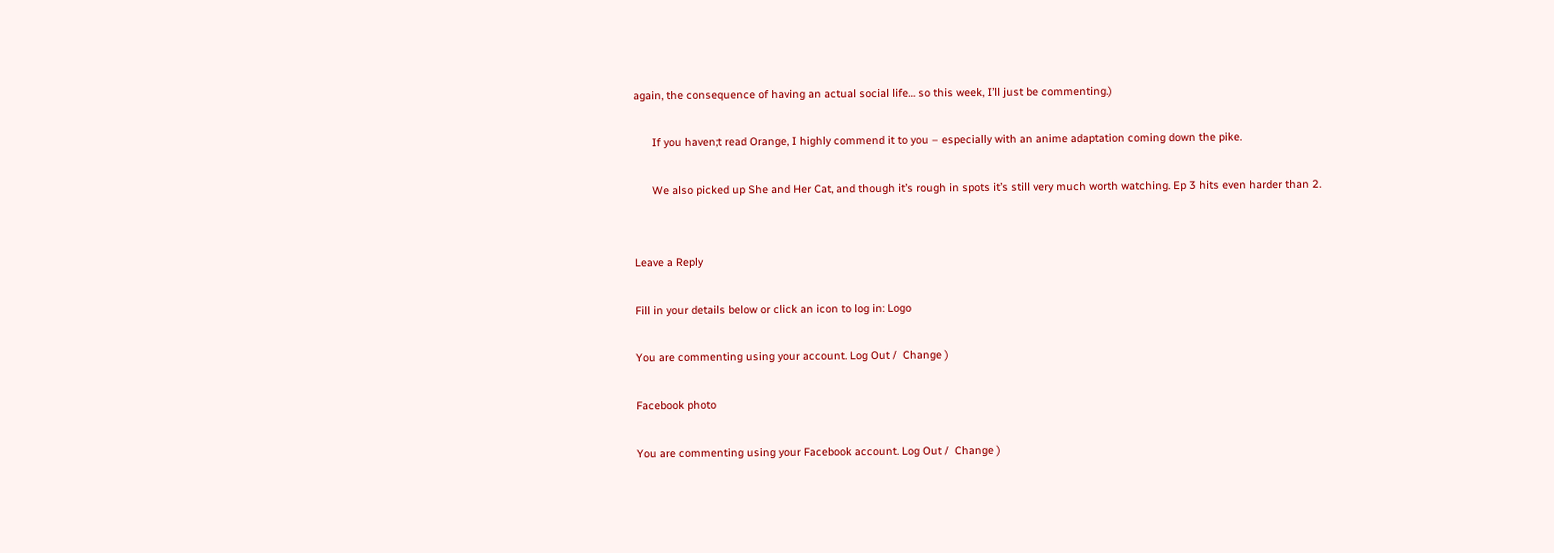again, the consequence of having an actual social life… so this week, I’ll just be commenting.)

      If you haven;t read Orange, I highly commend it to you – especially with an anime adaptation coming down the pike.

      We also picked up She and Her Cat, and though it’s rough in spots it’s still very much worth watching. Ep 3 hits even harder than 2.


Leave a Reply

Fill in your details below or click an icon to log in: Logo

You are commenting using your account. Log Out /  Change )

Facebook photo

You are commenting using your Facebook account. Log Out /  Change )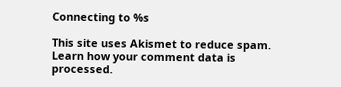Connecting to %s

This site uses Akismet to reduce spam. Learn how your comment data is processed.